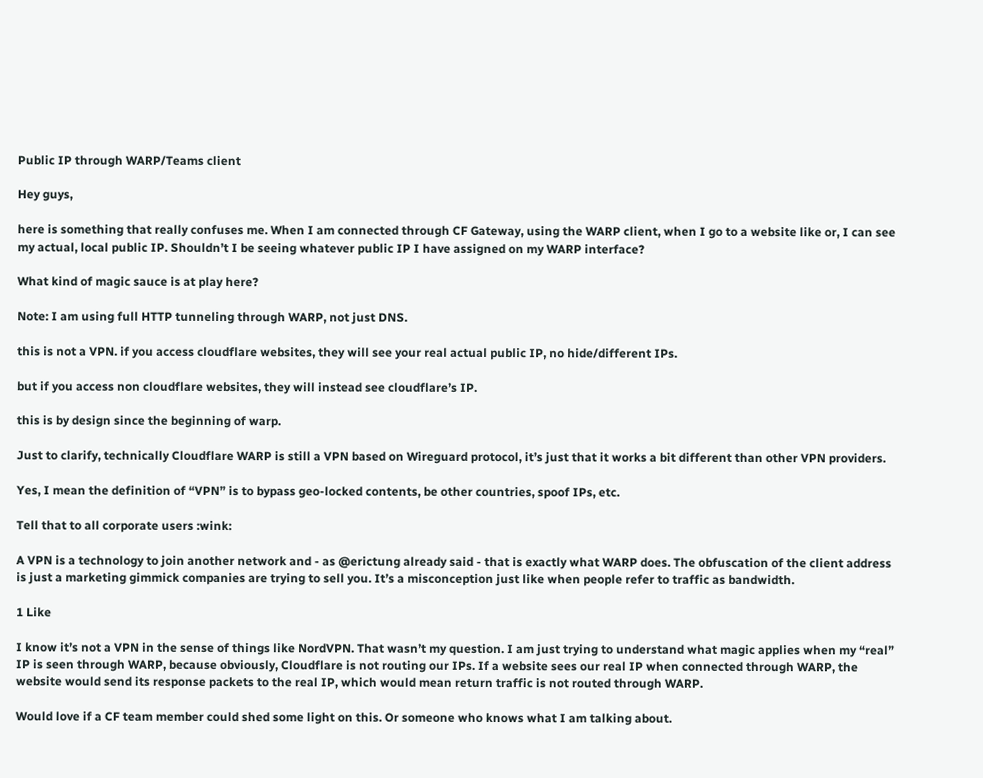Public IP through WARP/Teams client

Hey guys,

here is something that really confuses me. When I am connected through CF Gateway, using the WARP client, when I go to a website like or, I can see my actual, local public IP. Shouldn’t I be seeing whatever public IP I have assigned on my WARP interface?

What kind of magic sauce is at play here?

Note: I am using full HTTP tunneling through WARP, not just DNS.

this is not a VPN. if you access cloudflare websites, they will see your real actual public IP, no hide/different IPs.

but if you access non cloudflare websites, they will instead see cloudflare’s IP.

this is by design since the beginning of warp.

Just to clarify, technically Cloudflare WARP is still a VPN based on Wireguard protocol, it’s just that it works a bit different than other VPN providers.

Yes, I mean the definition of “VPN” is to bypass geo-locked contents, be other countries, spoof IPs, etc.

Tell that to all corporate users :wink:

A VPN is a technology to join another network and - as @erictung already said - that is exactly what WARP does. The obfuscation of the client address is just a marketing gimmick companies are trying to sell you. It’s a misconception just like when people refer to traffic as bandwidth.

1 Like

I know it’s not a VPN in the sense of things like NordVPN. That wasn’t my question. I am just trying to understand what magic applies when my “real” IP is seen through WARP, because obviously, Cloudflare is not routing our IPs. If a website sees our real IP when connected through WARP, the website would send its response packets to the real IP, which would mean return traffic is not routed through WARP.

Would love if a CF team member could shed some light on this. Or someone who knows what I am talking about.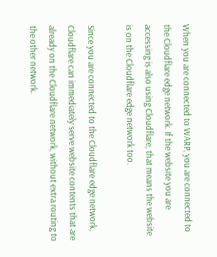When you are connected to WARP, you are connected to the Cloudflare edge network. If the website you are accessing is also using Cloudflare, that means the website is on the Cloudflare edge network too.

Since you are connected to the Cloudflare edge network, Cloudflare can immediately serve website contents that are already on the Cloudflare network, without extra routing to the other network.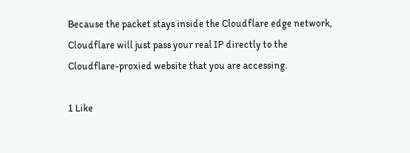Because the packet stays inside the Cloudflare edge network, Cloudflare will just pass your real IP directly to the Cloudflare-proxied website that you are accessing.

1 Like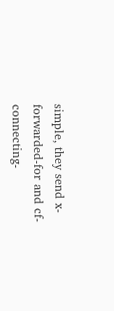simple, they send x-forwarded-for and cf-connecting-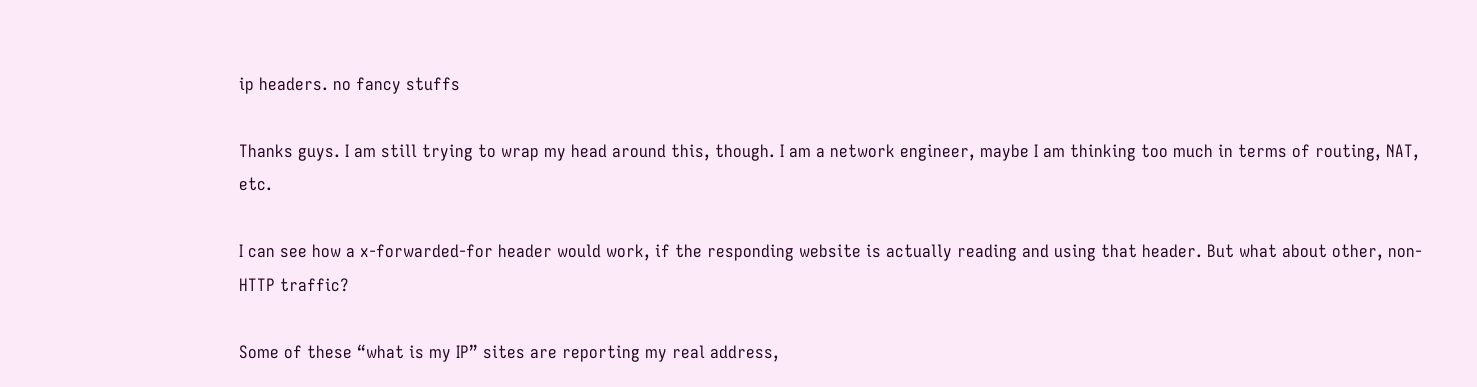ip headers. no fancy stuffs

Thanks guys. I am still trying to wrap my head around this, though. I am a network engineer, maybe I am thinking too much in terms of routing, NAT, etc.

I can see how a x-forwarded-for header would work, if the responding website is actually reading and using that header. But what about other, non-HTTP traffic?

Some of these “what is my IP” sites are reporting my real address,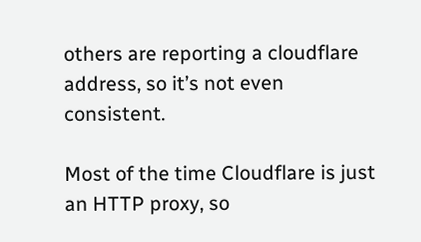others are reporting a cloudflare address, so it’s not even consistent.

Most of the time Cloudflare is just an HTTP proxy, so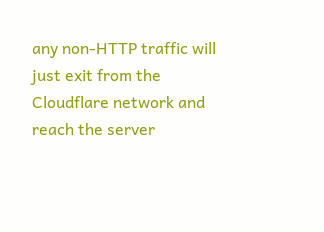any non-HTTP traffic will just exit from the Cloudflare network and reach the server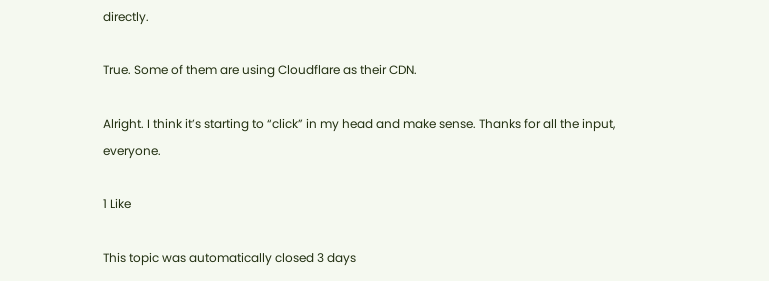directly.

True. Some of them are using Cloudflare as their CDN.

Alright. I think it’s starting to “click” in my head and make sense. Thanks for all the input, everyone.

1 Like

This topic was automatically closed 3 days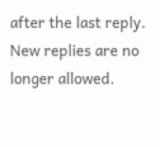after the last reply. New replies are no longer allowed.